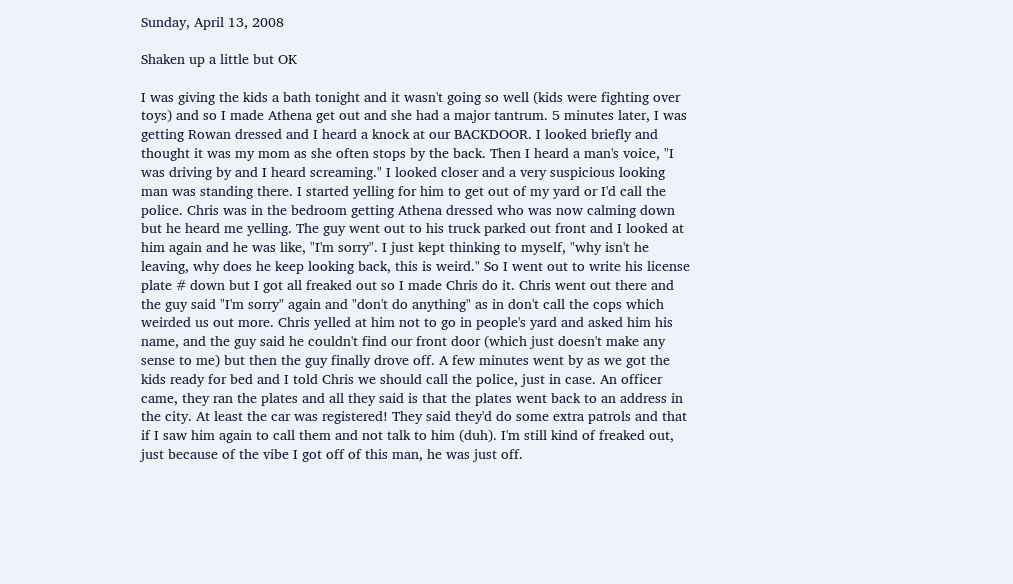Sunday, April 13, 2008

Shaken up a little but OK

I was giving the kids a bath tonight and it wasn't going so well (kids were fighting over toys) and so I made Athena get out and she had a major tantrum. 5 minutes later, I was getting Rowan dressed and I heard a knock at our BACKDOOR. I looked briefly and thought it was my mom as she often stops by the back. Then I heard a man's voice, "I was driving by and I heard screaming." I looked closer and a very suspicious looking man was standing there. I started yelling for him to get out of my yard or I'd call the police. Chris was in the bedroom getting Athena dressed who was now calming down but he heard me yelling. The guy went out to his truck parked out front and I looked at him again and he was like, "I'm sorry". I just kept thinking to myself, "why isn't he leaving, why does he keep looking back, this is weird." So I went out to write his license plate # down but I got all freaked out so I made Chris do it. Chris went out there and the guy said "I'm sorry" again and "don't do anything" as in don't call the cops which weirded us out more. Chris yelled at him not to go in people's yard and asked him his name, and the guy said he couldn't find our front door (which just doesn't make any sense to me) but then the guy finally drove off. A few minutes went by as we got the kids ready for bed and I told Chris we should call the police, just in case. An officer came, they ran the plates and all they said is that the plates went back to an address in the city. At least the car was registered! They said they'd do some extra patrols and that if I saw him again to call them and not talk to him (duh). I'm still kind of freaked out, just because of the vibe I got off of this man, he was just off.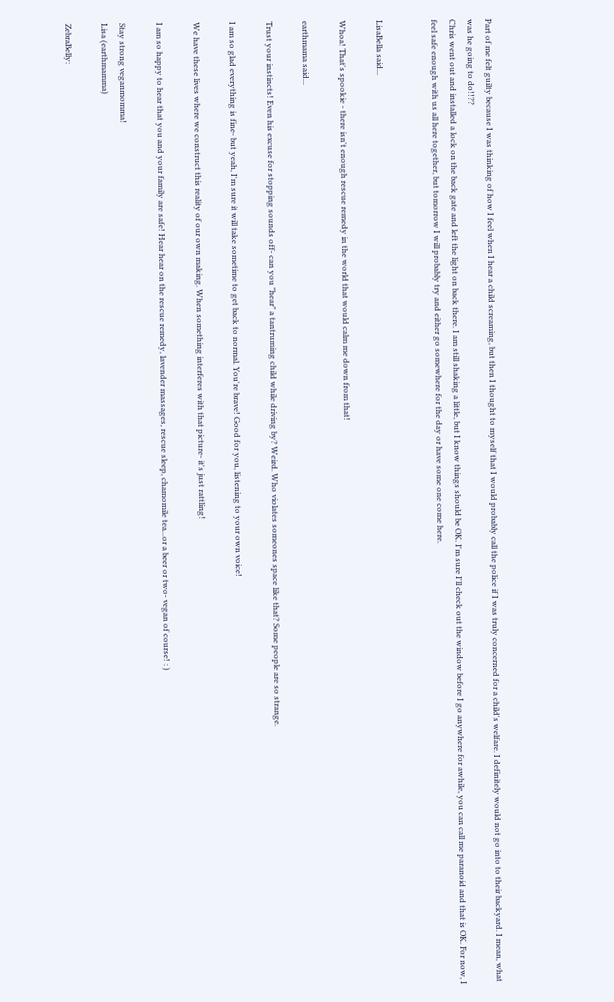Part of me felt guilty because I was thinking of how I feel when I hear a child screaming, but then I thought to myself that I would probably call the police if I was truly concerned for a child's welfare. I definitely would not go into to their backyard. I mean, what was he going to do!!??
Chris went out and installed a lock on the back gate and left the light on back there. I am still shaking a little, but I know things should be OK. I'm sure I'll check out the window before I go anywhere for awhile, you can call me paranoid and that is OK. For now, I feel safe enough with us all here together, but tomorrow I will probably try and either go somewhere for the day or have some one come here.


LisaBella said...

Whoa! That's spookie - there isn't enough rescue remedy in the world that would calm me down from that!

earthmama said...

Trust your instincts! Even his excuse for stopping sounds off- can you "hear" a tantruming child while driving by? Weird. Who violates someones space like that? Some people are so strange.

I am so glad everything is fine- but yeah, I'm sure it will take sometime to get back to normal. You're brave! Good for you, listening to your own voice!

We have these lives where we construct this reality of our own making. When something interferes with that picture- it's just rattling!

I am so happy to hear that you and your family are safe! Hear hear on the rescue remedy, lavender massages, rescue sleep, chamomile tea...or a beer or two- vegan of course! : )

Stay strong veganmomma!
Lisa (earthmamma)

ZebraBelly: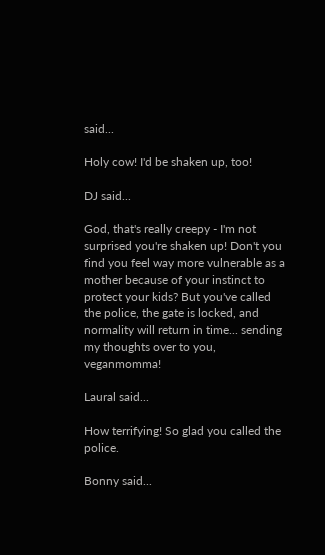said...

Holy cow! I'd be shaken up, too!

DJ said...

God, that's really creepy - I'm not surprised you're shaken up! Don't you find you feel way more vulnerable as a mother because of your instinct to protect your kids? But you've called the police, the gate is locked, and normality will return in time... sending my thoughts over to you, veganmomma!

Laural said...

How terrifying! So glad you called the police.

Bonny said...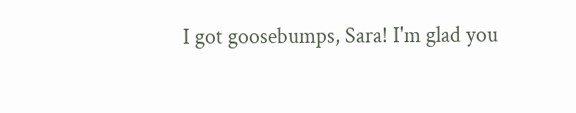I got goosebumps, Sara! I'm glad you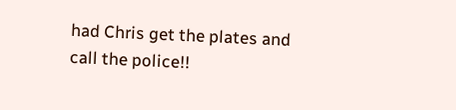had Chris get the plates and call the police!!